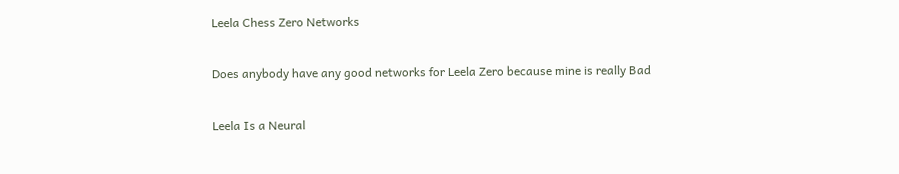Leela Chess Zero Networks

Does anybody have any good networks for Leela Zero because mine is really Bad

Leela Is a Neural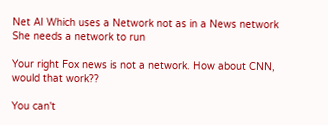Net AI Which uses a Network not as in a News network She needs a network to run

Your right Fox news is not a network. How about CNN, would that work??

You can't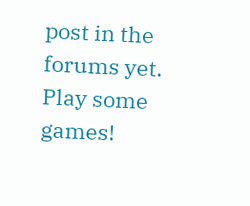post in the forums yet. Play some games!